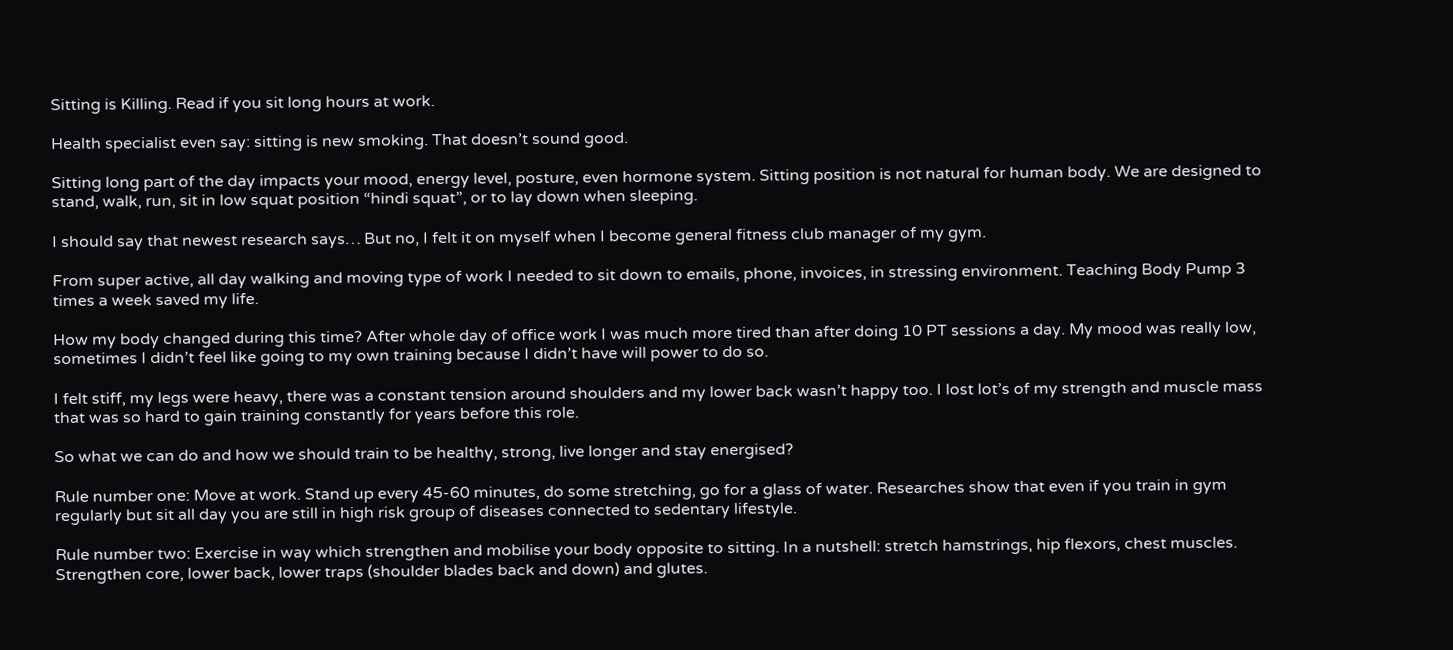Sitting is Killing. Read if you sit long hours at work.

Health specialist even say: sitting is new smoking. That doesn’t sound good.

Sitting long part of the day impacts your mood, energy level, posture, even hormone system. Sitting position is not natural for human body. We are designed to stand, walk, run, sit in low squat position “hindi squat”, or to lay down when sleeping.

I should say that newest research says… But no, I felt it on myself when I become general fitness club manager of my gym.

From super active, all day walking and moving type of work I needed to sit down to emails, phone, invoices, in stressing environment. Teaching Body Pump 3 times a week saved my life.

How my body changed during this time? After whole day of office work I was much more tired than after doing 10 PT sessions a day. My mood was really low, sometimes I didn’t feel like going to my own training because I didn’t have will power to do so.

I felt stiff, my legs were heavy, there was a constant tension around shoulders and my lower back wasn’t happy too. I lost lot’s of my strength and muscle mass that was so hard to gain training constantly for years before this role.

So what we can do and how we should train to be healthy, strong, live longer and stay energised?

Rule number one: Move at work. Stand up every 45-60 minutes, do some stretching, go for a glass of water. Researches show that even if you train in gym regularly but sit all day you are still in high risk group of diseases connected to sedentary lifestyle.

Rule number two: Exercise in way which strengthen and mobilise your body opposite to sitting. In a nutshell: stretch hamstrings, hip flexors, chest muscles. Strengthen core, lower back, lower traps (shoulder blades back and down) and glutes.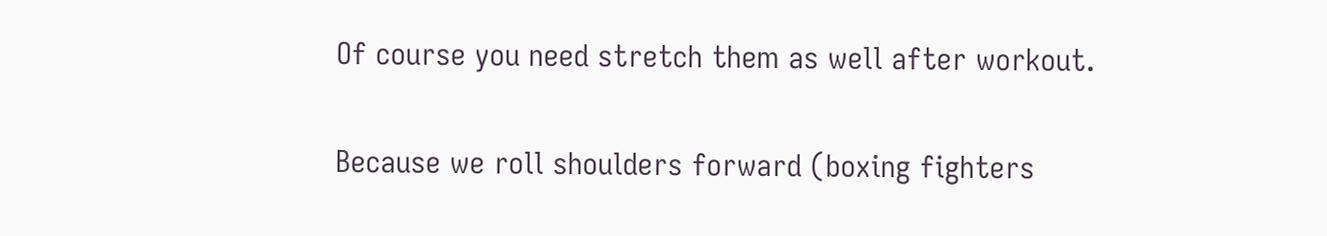Of course you need stretch them as well after workout.

Because we roll shoulders forward (boxing fighters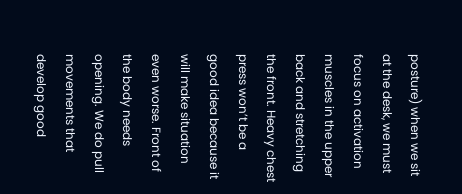posture) when we sit at the desk, we must focus on activation muscles in the upper back and stretching the front. Heavy chest press won’t be a good idea because it will make situation even worse. Front of the body needs opening. We do pull movements that develop good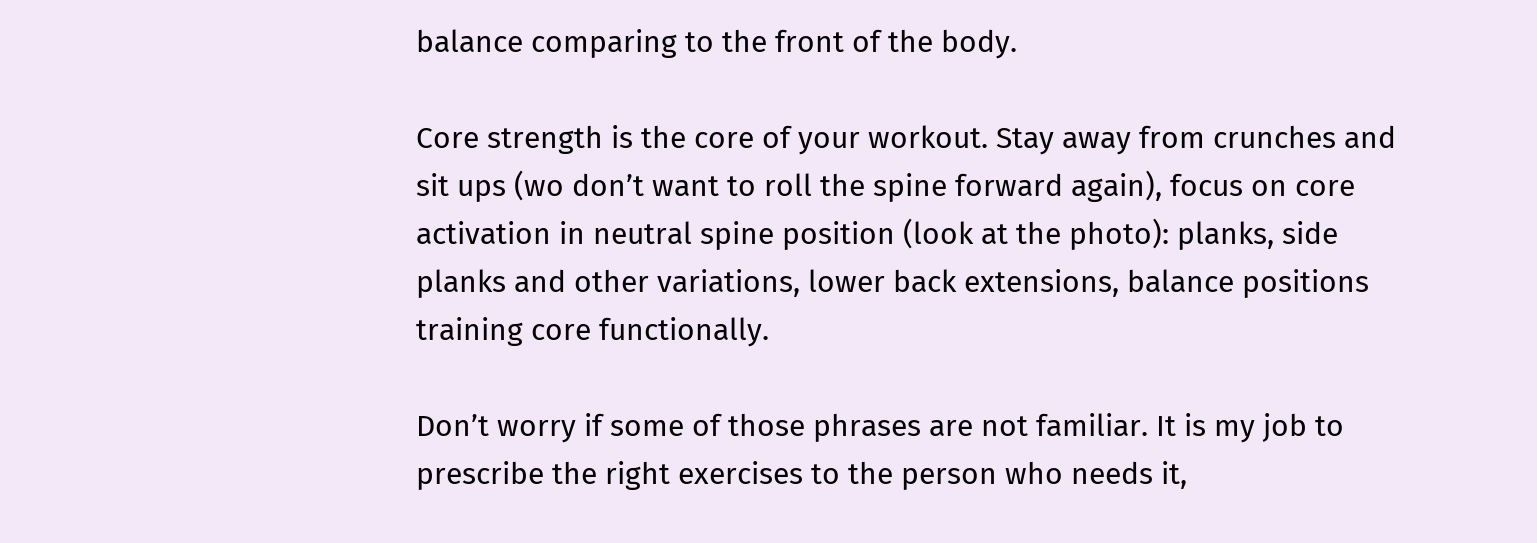balance comparing to the front of the body.

Core strength is the core of your workout. Stay away from crunches and sit ups (wo don’t want to roll the spine forward again), focus on core activation in neutral spine position (look at the photo): planks, side planks and other variations, lower back extensions, balance positions training core functionally.

Don’t worry if some of those phrases are not familiar. It is my job to prescribe the right exercises to the person who needs it,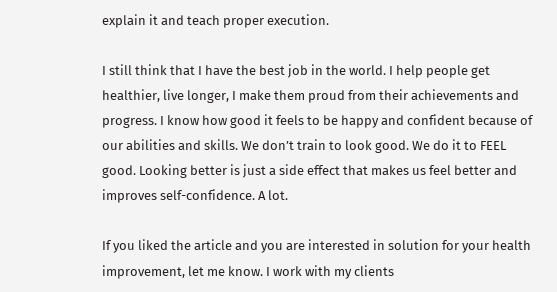explain it and teach proper execution.

I still think that I have the best job in the world. I help people get healthier, live longer, I make them proud from their achievements and progress. I know how good it feels to be happy and confident because of our abilities and skills. We don’t train to look good. We do it to FEEL good. Looking better is just a side effect that makes us feel better and improves self-confidence. A lot.

If you liked the article and you are interested in solution for your health improvement, let me know. I work with my clients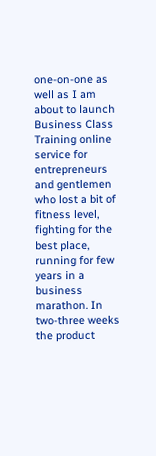one-on-one as well as I am about to launch Business Class Training online service for entrepreneurs and gentlemen who lost a bit of fitness level, fighting for the best place, running for few years in a business marathon. In two-three weeks the product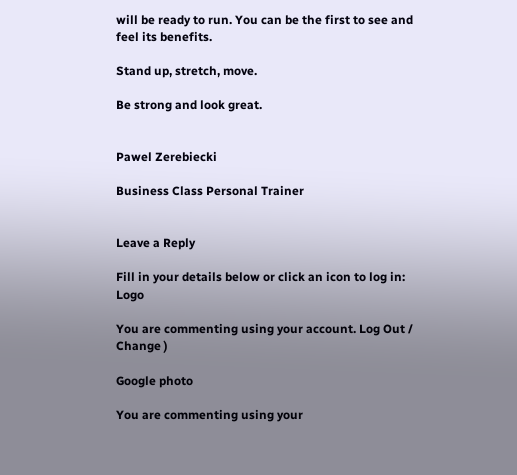will be ready to run. You can be the first to see and feel its benefits.

Stand up, stretch, move.

Be strong and look great.


Pawel Zerebiecki

Business Class Personal Trainer


Leave a Reply

Fill in your details below or click an icon to log in: Logo

You are commenting using your account. Log Out /  Change )

Google photo

You are commenting using your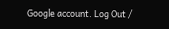Google account. Log Out /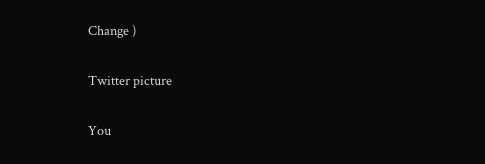Change )

Twitter picture

You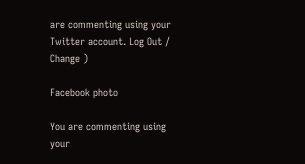are commenting using your Twitter account. Log Out /  Change )

Facebook photo

You are commenting using your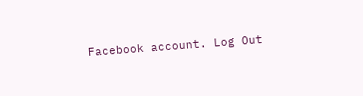Facebook account. Log Out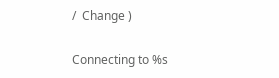/  Change )

Connecting to %s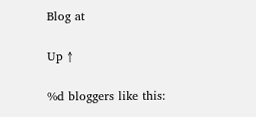Blog at

Up ↑

%d bloggers like this: